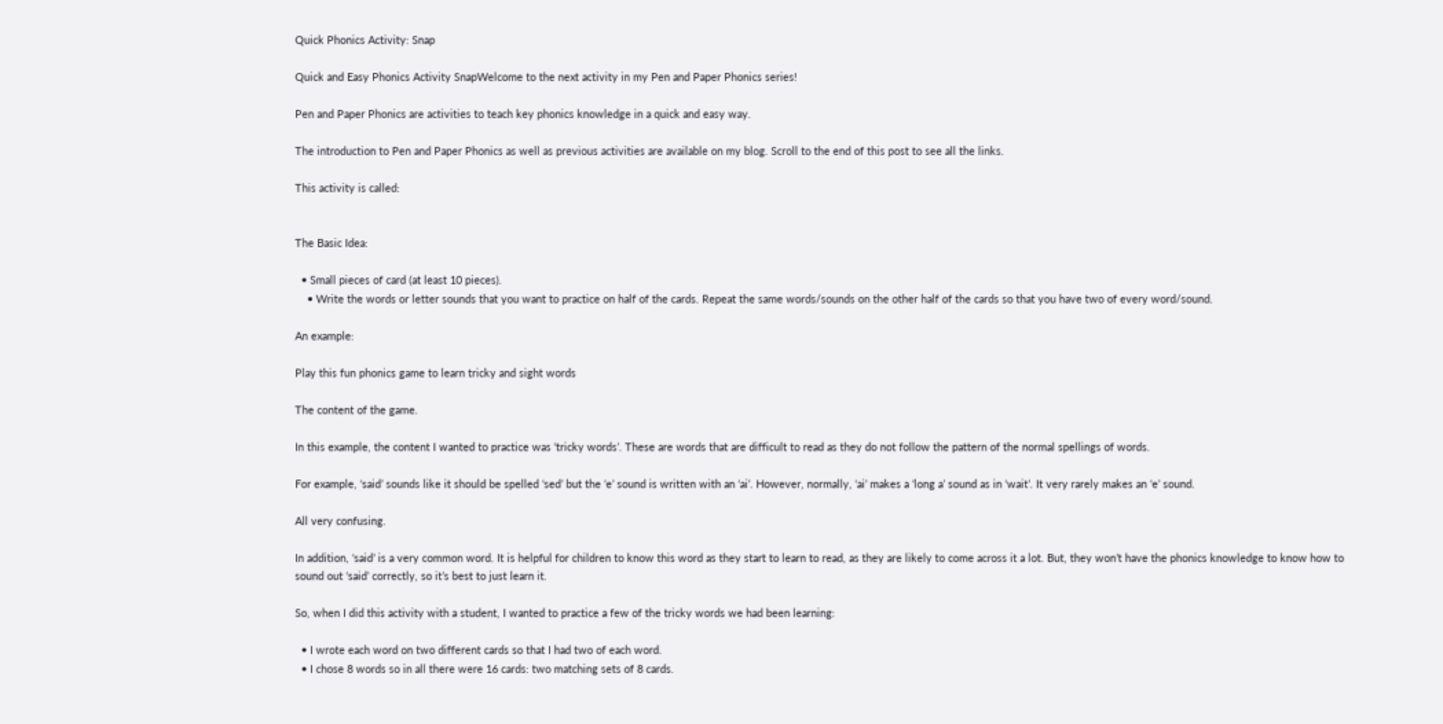Quick Phonics Activity: Snap

Quick and Easy Phonics Activity SnapWelcome to the next activity in my Pen and Paper Phonics series!

Pen and Paper Phonics are activities to teach key phonics knowledge in a quick and easy way.

The introduction to Pen and Paper Phonics as well as previous activities are available on my blog. Scroll to the end of this post to see all the links.

This activity is called:


The Basic Idea:

  • Small pieces of card (at least 10 pieces).
    • Write the words or letter sounds that you want to practice on half of the cards. Repeat the same words/sounds on the other half of the cards so that you have two of every word/sound.

An example:

Play this fun phonics game to learn tricky and sight words

The content of the game.

In this example, the content I wanted to practice was ‘tricky words’. These are words that are difficult to read as they do not follow the pattern of the normal spellings of words.

For example, ‘said’ sounds like it should be spelled ‘sed’ but the ‘e’ sound is written with an ‘ai’. However, normally, ‘ai’ makes a ‘long a’ sound as in ‘wait’. It very rarely makes an ‘e’ sound.

All very confusing.

In addition, ‘said’ is a very common word. It is helpful for children to know this word as they start to learn to read, as they are likely to come across it a lot. But, they won’t have the phonics knowledge to know how to sound out ‘said’ correctly, so it’s best to just learn it.

So, when I did this activity with a student, I wanted to practice a few of the tricky words we had been learning:

  • I wrote each word on two different cards so that I had two of each word.
  • I chose 8 words so in all there were 16 cards: two matching sets of 8 cards.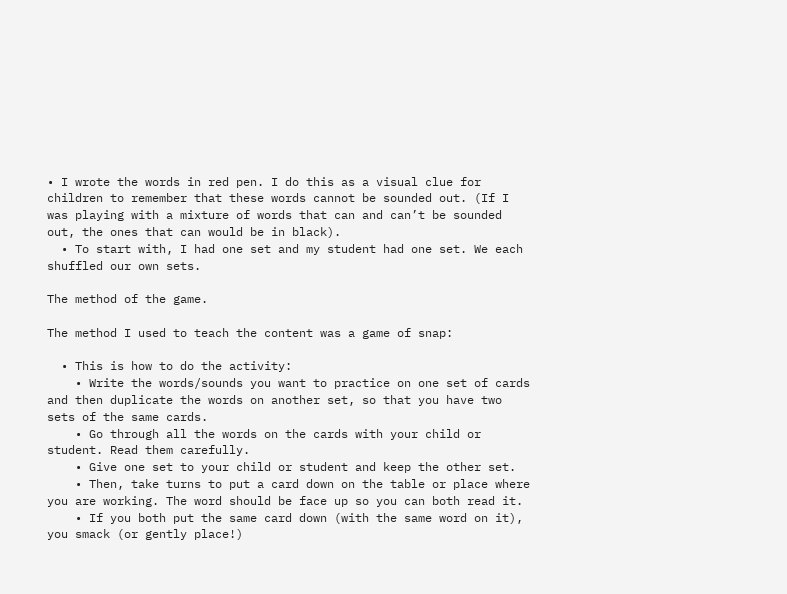• I wrote the words in red pen. I do this as a visual clue for children to remember that these words cannot be sounded out. (If I was playing with a mixture of words that can and can’t be sounded out, the ones that can would be in black).
  • To start with, I had one set and my student had one set. We each shuffled our own sets.

The method of the game.

The method I used to teach the content was a game of snap:

  • This is how to do the activity:
    • Write the words/sounds you want to practice on one set of cards and then duplicate the words on another set, so that you have two sets of the same cards.
    • Go through all the words on the cards with your child or student. Read them carefully.
    • Give one set to your child or student and keep the other set.
    • Then, take turns to put a card down on the table or place where you are working. The word should be face up so you can both read it.
    • If you both put the same card down (with the same word on it), you smack (or gently place!)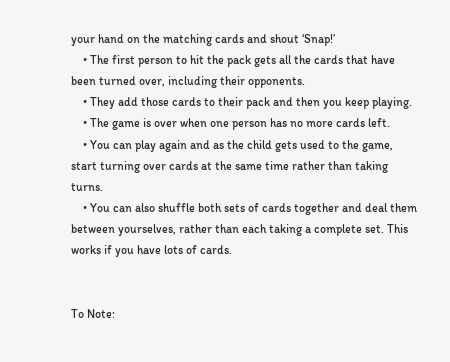your hand on the matching cards and shout ‘Snap!’
    • The first person to hit the pack gets all the cards that have been turned over, including their opponents.
    • They add those cards to their pack and then you keep playing.
    • The game is over when one person has no more cards left.
    • You can play again and as the child gets used to the game, start turning over cards at the same time rather than taking turns.
    • You can also shuffle both sets of cards together and deal them between yourselves, rather than each taking a complete set. This works if you have lots of cards.


To Note: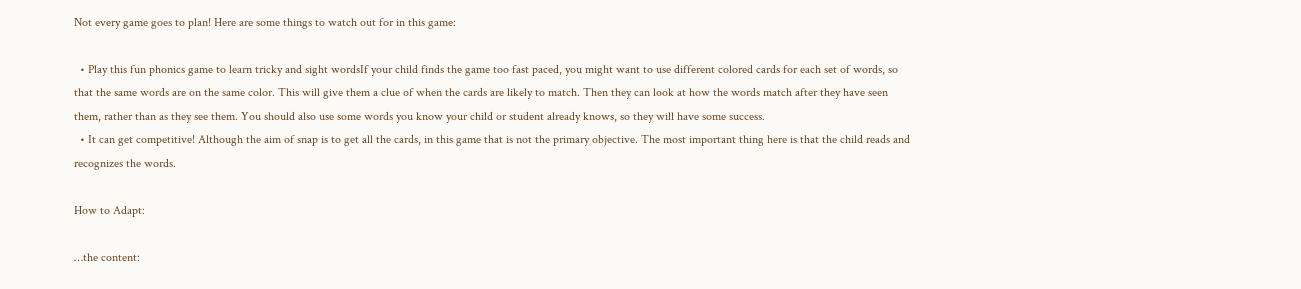Not every game goes to plan! Here are some things to watch out for in this game:

  • Play this fun phonics game to learn tricky and sight wordsIf your child finds the game too fast paced, you might want to use different colored cards for each set of words, so that the same words are on the same color. This will give them a clue of when the cards are likely to match. Then they can look at how the words match after they have seen them, rather than as they see them. You should also use some words you know your child or student already knows, so they will have some success.
  • It can get competitive! Although the aim of snap is to get all the cards, in this game that is not the primary objective. The most important thing here is that the child reads and recognizes the words.

How to Adapt:

…the content: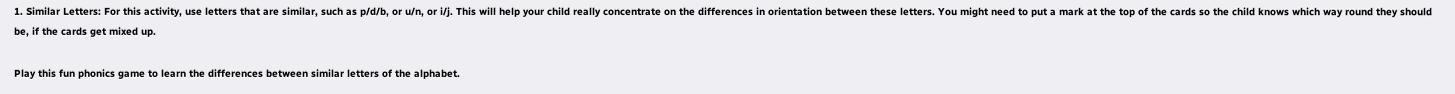1. Similar Letters: For this activity, use letters that are similar, such as p/d/b, or u/n, or i/j. This will help your child really concentrate on the differences in orientation between these letters. You might need to put a mark at the top of the cards so the child knows which way round they should be, if the cards get mixed up.

Play this fun phonics game to learn the differences between similar letters of the alphabet.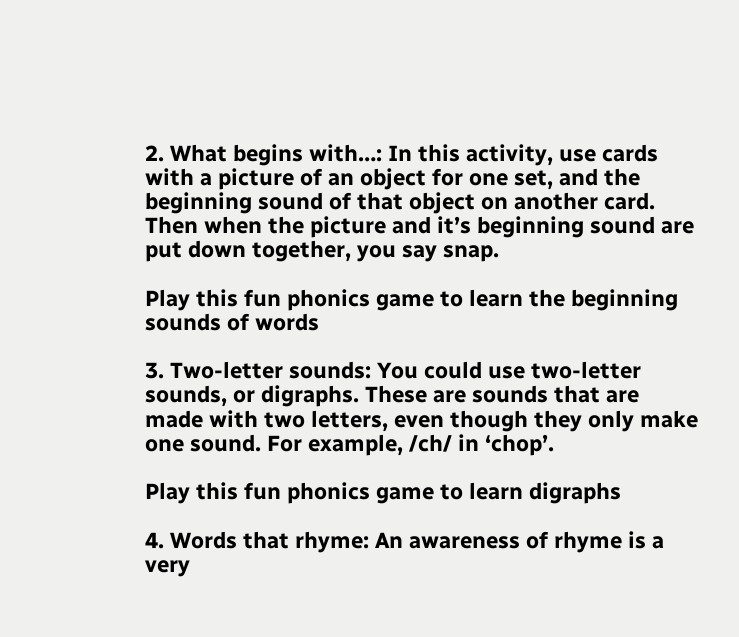2. What begins with…: In this activity, use cards with a picture of an object for one set, and the beginning sound of that object on another card. Then when the picture and it’s beginning sound are put down together, you say snap.

Play this fun phonics game to learn the beginning sounds of words

3. Two-letter sounds: You could use two-letter sounds, or digraphs. These are sounds that are made with two letters, even though they only make one sound. For example, /ch/ in ‘chop’.

Play this fun phonics game to learn digraphs

4. Words that rhyme: An awareness of rhyme is a very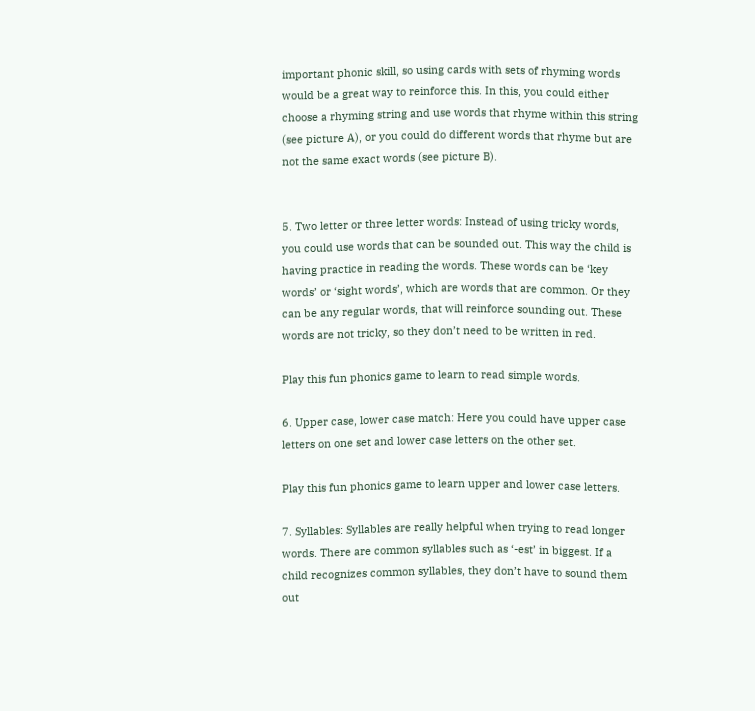important phonic skill, so using cards with sets of rhyming words would be a great way to reinforce this. In this, you could either choose a rhyming string and use words that rhyme within this string (see picture A), or you could do different words that rhyme but are not the same exact words (see picture B).


5. Two letter or three letter words: Instead of using tricky words, you could use words that can be sounded out. This way the child is having practice in reading the words. These words can be ‘key words’ or ‘sight words’, which are words that are common. Or they can be any regular words, that will reinforce sounding out. These words are not tricky, so they don’t need to be written in red.

Play this fun phonics game to learn to read simple words.

6. Upper case, lower case match: Here you could have upper case letters on one set and lower case letters on the other set.

Play this fun phonics game to learn upper and lower case letters.

7. Syllables: Syllables are really helpful when trying to read longer words. There are common syllables such as ‘-est’ in biggest. If a child recognizes common syllables, they don’t have to sound them out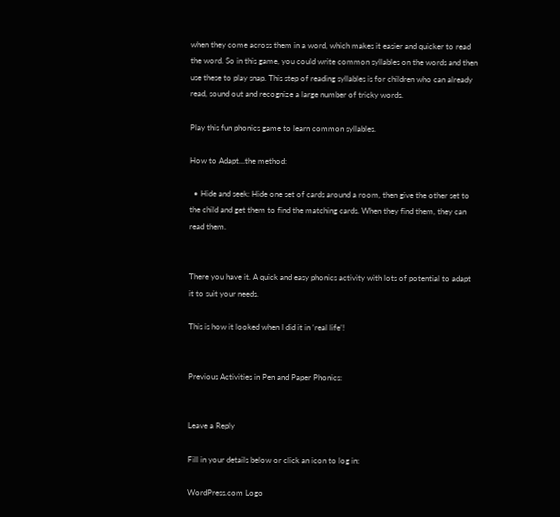when they come across them in a word, which makes it easier and quicker to read the word. So in this game, you could write common syllables on the words and then use these to play snap. This step of reading syllables is for children who can already read, sound out and recognize a large number of tricky words.

Play this fun phonics game to learn common syllables.

How to Adapt…the method:

  • Hide and seek: Hide one set of cards around a room, then give the other set to the child and get them to find the matching cards. When they find them, they can read them.


There you have it. A quick and easy phonics activity with lots of potential to adapt it to suit your needs.

This is how it looked when I did it in ‘real life’!


Previous Activities in Pen and Paper Phonics:


Leave a Reply

Fill in your details below or click an icon to log in:

WordPress.com Logo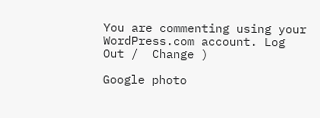You are commenting using your WordPress.com account. Log Out /  Change )

Google photo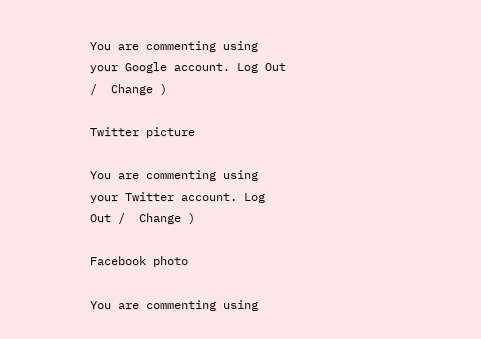You are commenting using your Google account. Log Out /  Change )

Twitter picture

You are commenting using your Twitter account. Log Out /  Change )

Facebook photo

You are commenting using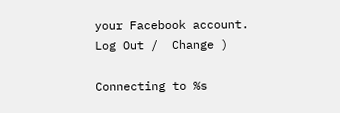your Facebook account. Log Out /  Change )

Connecting to %s